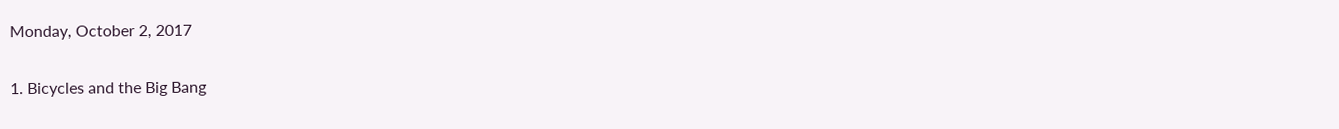Monday, October 2, 2017

1. Bicycles and the Big Bang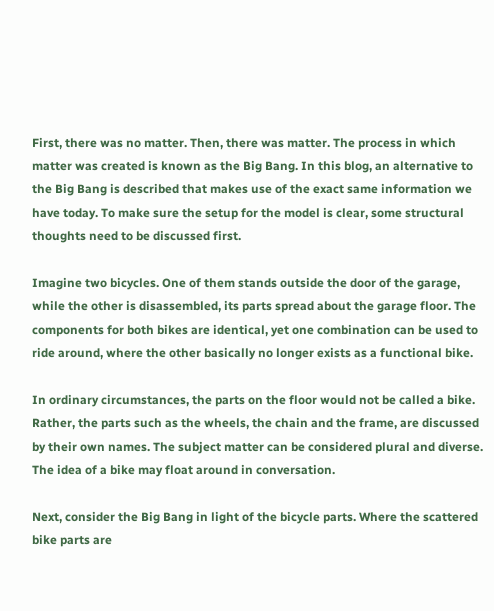First, there was no matter. Then, there was matter. The process in which matter was created is known as the Big Bang. In this blog, an alternative to the Big Bang is described that makes use of the exact same information we have today. To make sure the setup for the model is clear, some structural thoughts need to be discussed first.

Imagine two bicycles. One of them stands outside the door of the garage, while the other is disassembled, its parts spread about the garage floor. The components for both bikes are identical, yet one combination can be used to ride around, where the other basically no longer exists as a functional bike.

In ordinary circumstances, the parts on the floor would not be called a bike. Rather, the parts such as the wheels, the chain and the frame, are discussed by their own names. The subject matter can be considered plural and diverse. The idea of a bike may float around in conversation.

Next, consider the Big Bang in light of the bicycle parts. Where the scattered bike parts are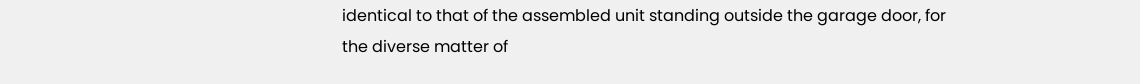identical to that of the assembled unit standing outside the garage door, for the diverse matter of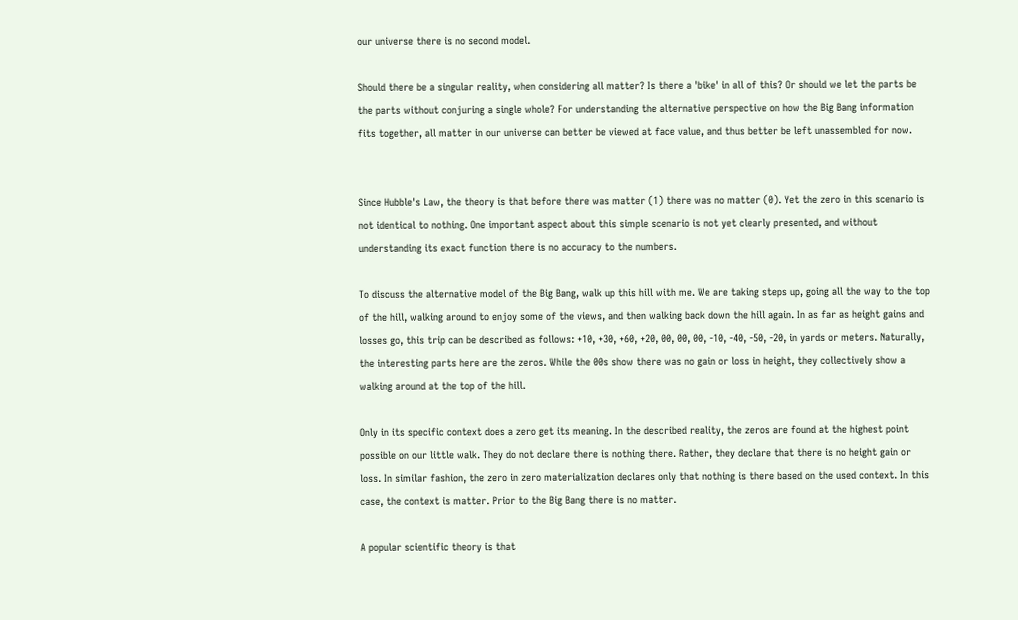our universe there is no second model.

Should there be a singular reality, when considering all matter? Is there a 'bike' in all of this? Or should we let the parts be the parts without conjuring a single whole? For understanding the alternative perspective on how the Big Bang information fits together, all matter in our universe can better be viewed at face value, and thus better be left unassembled for now.


Since Hubble's Law, the theory is that before there was matter (1) there was no matter (0). Yet the zero in this scenario is not identical to nothing. One important aspect about this simple scenario is not yet clearly presented, and without understanding its exact function there is no accuracy to the numbers.

To discuss the alternative model of the Big Bang, walk up this hill with me. We are taking steps up, going all the way to the top of the hill, walking around to enjoy some of the views, and then walking back down the hill again. In as far as height gains and losses go, this trip can be described as follows: +10, +30, +60, +20, 00, 00, 00, -10, -40, -50, -20, in yards or meters. Naturally, the interesting parts here are the zeros. While the 00s show there was no gain or loss in height, they collectively show a walking around at the top of the hill.

Only in its specific context does a zero get its meaning. In the described reality, the zeros are found at the highest point possible on our little walk. They do not declare there is nothing there. Rather, they declare that there is no height gain or loss. In similar fashion, the zero in zero materialization declares only that nothing is there based on the used context. In this case, the context is matter. Prior to the Big Bang there is no matter.

A popular scientific theory is that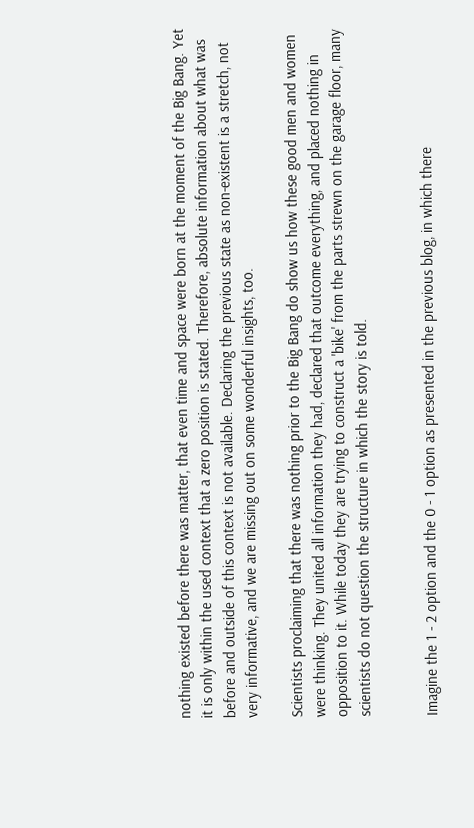nothing existed before there was matter, that even time and space were born at the moment of the Big Bang. Yet it is only within the used context that a zero position is stated. Therefore, absolute information about what was before and outside of this context is not available. Declaring the previous state as non-existent is a stretch, not very informative, and we are missing out on some wonderful insights, too.

Scientists proclaiming that there was nothing prior to the Big Bang do show us how these good men and women were thinking. They united all information they had, declared that outcome everything, and placed nothing in opposition to it. While today they are trying to construct a 'bike' from the parts strewn on the garage floor, many scientists do not question the structure in which the story is told.


Imagine the 1 - 2 option and the 0 - 1 option as presented in the previous blog, in which there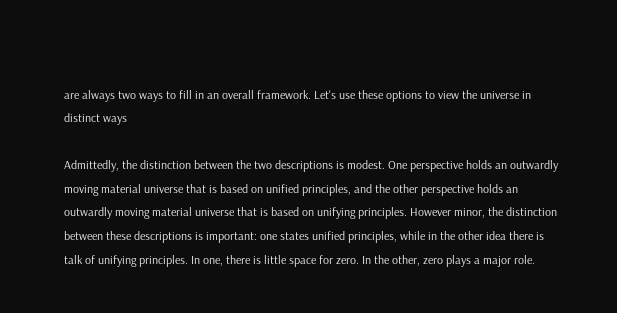are always two ways to fill in an overall framework. Let's use these options to view the universe in distinct ways

Admittedly, the distinction between the two descriptions is modest. One perspective holds an outwardly moving material universe that is based on unified principles, and the other perspective holds an outwardly moving material universe that is based on unifying principles. However minor, the distinction between these descriptions is important: one states unified principles, while in the other idea there is talk of unifying principles. In one, there is little space for zero. In the other, zero plays a major role.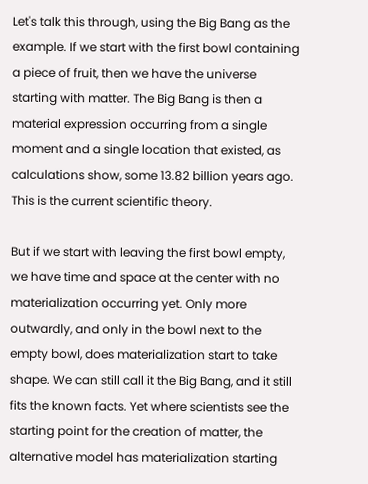Let's talk this through, using the Big Bang as the example. If we start with the first bowl containing a piece of fruit, then we have the universe starting with matter. The Big Bang is then a material expression occurring from a single moment and a single location that existed, as calculations show, some 13.82 billion years ago. This is the current scientific theory.

But if we start with leaving the first bowl empty, we have time and space at the center with no materialization occurring yet. Only more outwardly, and only in the bowl next to the empty bowl, does materialization start to take shape. We can still call it the Big Bang, and it still fits the known facts. Yet where scientists see the starting point for the creation of matter, the alternative model has materialization starting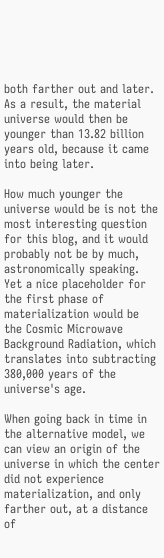both farther out and later. As a result, the material universe would then be younger than 13.82 billion years old, because it came into being later.

How much younger the universe would be is not the most interesting question for this blog, and it would probably not be by much, astronomically speaking. Yet a nice placeholder for the first phase of materialization would be the Cosmic Microwave Background Radiation, which translates into subtracting 380,000 years of the universe's age.

When going back in time in the alternative model, we can view an origin of the universe in which the center did not experience materialization, and only farther out, at a distance of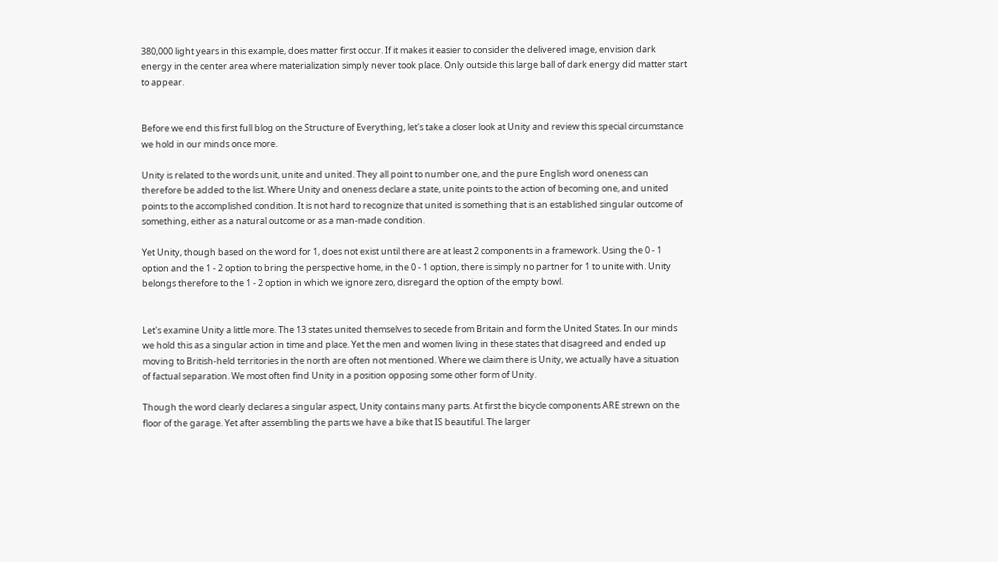380,000 light years in this example, does matter first occur. If it makes it easier to consider the delivered image, envision dark energy in the center area where materialization simply never took place. Only outside this large ball of dark energy did matter start to appear.


Before we end this first full blog on the Structure of Everything, let's take a closer look at Unity and review this special circumstance we hold in our minds once more.

Unity is related to the words unit, unite and united. They all point to number one, and the pure English word oneness can therefore be added to the list. Where Unity and oneness declare a state, unite points to the action of becoming one, and united points to the accomplished condition. It is not hard to recognize that united is something that is an established singular outcome of something, either as a natural outcome or as a man-made condition.

Yet Unity, though based on the word for 1, does not exist until there are at least 2 components in a framework. Using the 0 - 1 option and the 1 - 2 option to bring the perspective home, in the 0 - 1 option, there is simply no partner for 1 to unite with. Unity belongs therefore to the 1 - 2 option in which we ignore zero, disregard the option of the empty bowl.


Let's examine Unity a little more. The 13 states united themselves to secede from Britain and form the United States. In our minds we hold this as a singular action in time and place. Yet the men and women living in these states that disagreed and ended up moving to British-held territories in the north are often not mentioned. Where we claim there is Unity, we actually have a situation of factual separation. We most often find Unity in a position opposing some other form of Unity.

Though the word clearly declares a singular aspect, Unity contains many parts. At first the bicycle components ARE strewn on the floor of the garage. Yet after assembling the parts we have a bike that IS beautiful. The larger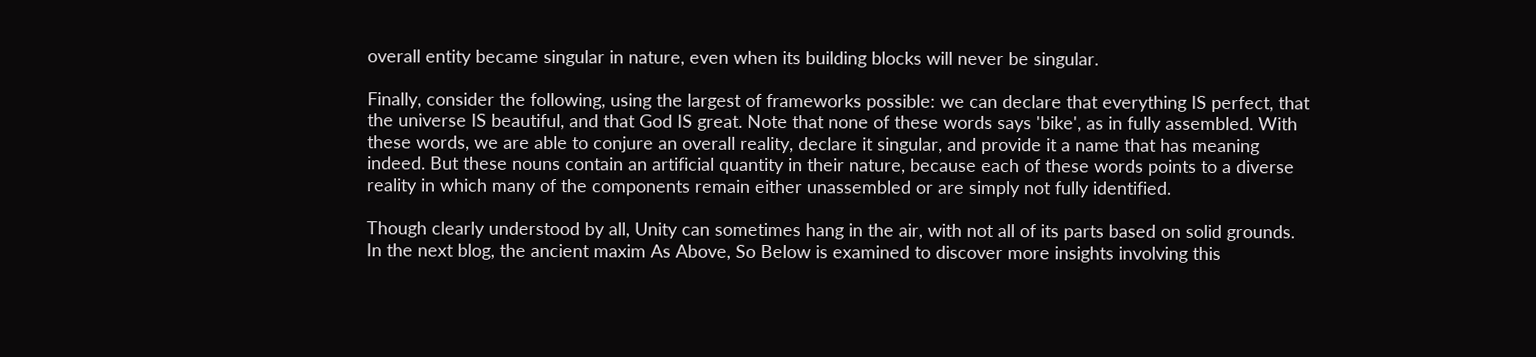overall entity became singular in nature, even when its building blocks will never be singular.

Finally, consider the following, using the largest of frameworks possible: we can declare that everything IS perfect, that the universe IS beautiful, and that God IS great. Note that none of these words says 'bike', as in fully assembled. With these words, we are able to conjure an overall reality, declare it singular, and provide it a name that has meaning indeed. But these nouns contain an artificial quantity in their nature, because each of these words points to a diverse reality in which many of the components remain either unassembled or are simply not fully identified.

Though clearly understood by all, Unity can sometimes hang in the air, with not all of its parts based on solid grounds. In the next blog, the ancient maxim As Above, So Below is examined to discover more insights involving this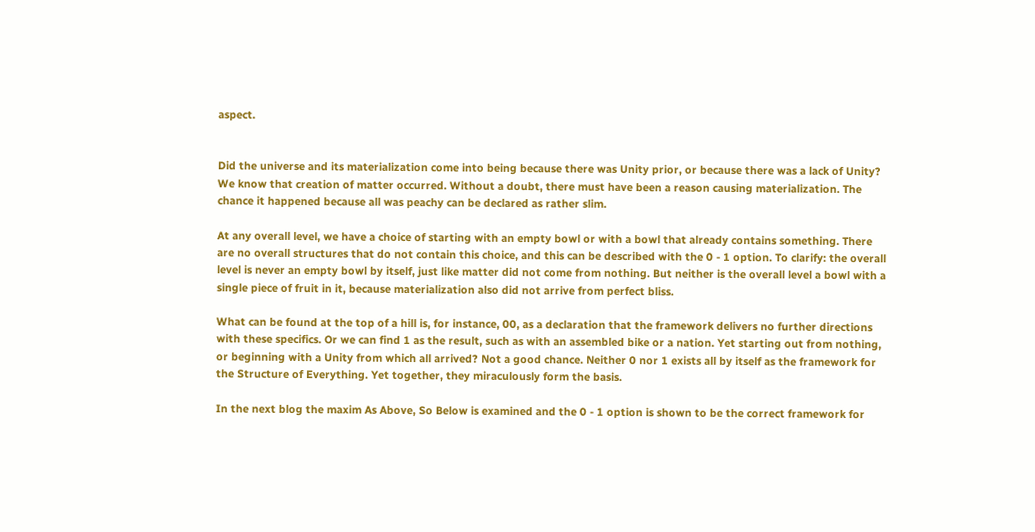aspect.


Did the universe and its materialization come into being because there was Unity prior, or because there was a lack of Unity? We know that creation of matter occurred. Without a doubt, there must have been a reason causing materialization. The chance it happened because all was peachy can be declared as rather slim.

At any overall level, we have a choice of starting with an empty bowl or with a bowl that already contains something. There are no overall structures that do not contain this choice, and this can be described with the 0 - 1 option. To clarify: the overall level is never an empty bowl by itself, just like matter did not come from nothing. But neither is the overall level a bowl with a single piece of fruit in it, because materialization also did not arrive from perfect bliss.

What can be found at the top of a hill is, for instance, 00, as a declaration that the framework delivers no further directions with these specifics. Or we can find 1 as the result, such as with an assembled bike or a nation. Yet starting out from nothing, or beginning with a Unity from which all arrived? Not a good chance. Neither 0 nor 1 exists all by itself as the framework for the Structure of Everything. Yet together, they miraculously form the basis.

In the next blog the maxim As Above, So Below is examined and the 0 - 1 option is shown to be the correct framework for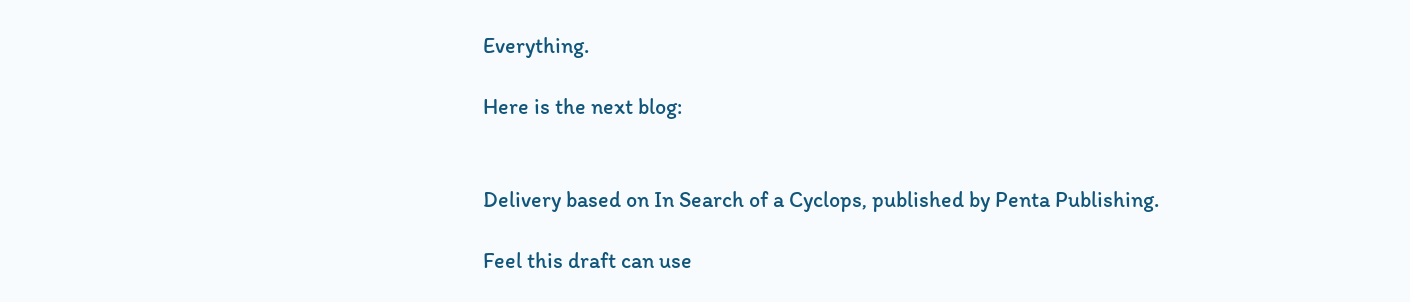Everything.

Here is the next blog:


Delivery based on In Search of a Cyclops, published by Penta Publishing.

Feel this draft can use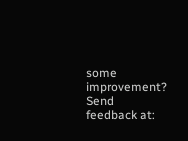some improvement? Send feedback at: